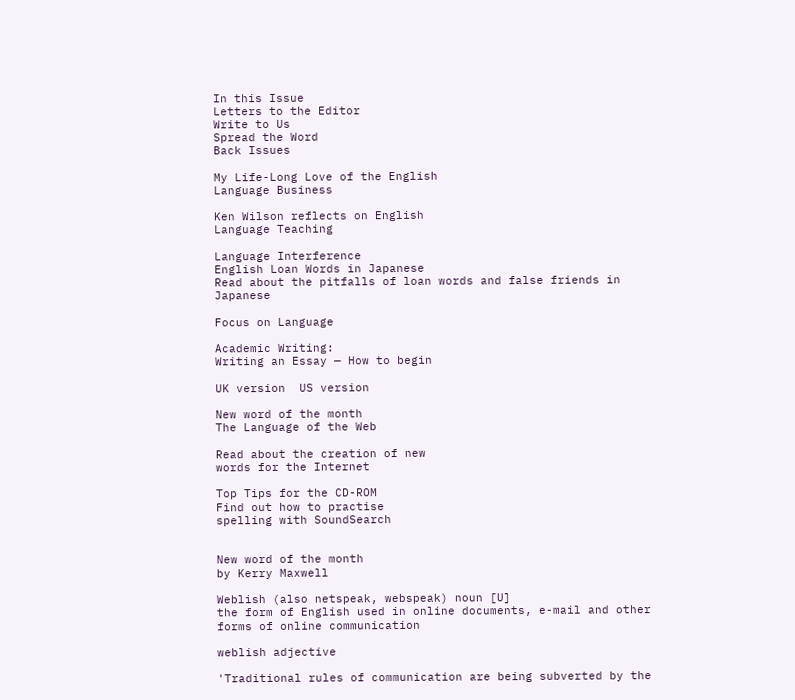In this Issue
Letters to the Editor
Write to Us
Spread the Word
Back Issues

My Life-Long Love of the English
Language Business

Ken Wilson reflects on English
Language Teaching

Language Interference
English Loan Words in Japanese
Read about the pitfalls of loan words and false friends in Japanese

Focus on Language

Academic Writing:
Writing an Essay — How to begin

UK version  US version

New word of the month
The Language of the Web

Read about the creation of new
words for the Internet

Top Tips for the CD-ROM
Find out how to practise
spelling with SoundSearch


New word of the month
by Kerry Maxwell

Weblish (also netspeak, webspeak) noun [U]
the form of English used in online documents, e-mail and other forms of online communication

weblish adjective

'Traditional rules of communication are being subverted by the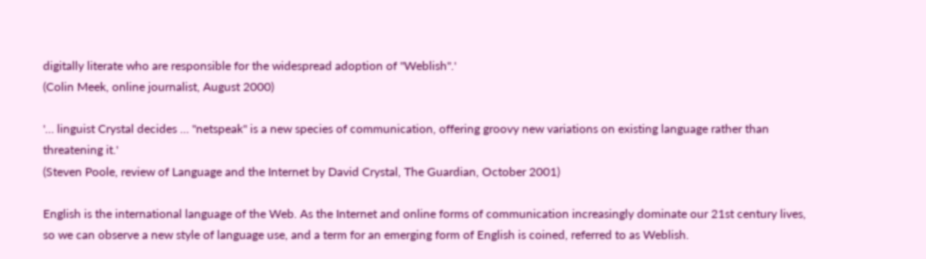digitally literate who are responsible for the widespread adoption of "Weblish".'
(Colin Meek, online journalist, August 2000)

'… linguist Crystal decides … "netspeak" is a new species of communication, offering groovy new variations on existing language rather than threatening it.'
(Steven Poole, review of Language and the Internet by David Crystal, The Guardian, October 2001)

English is the international language of the Web. As the Internet and online forms of communication increasingly dominate our 21st century lives, so we can observe a new style of language use, and a term for an emerging form of English is coined, referred to as Weblish.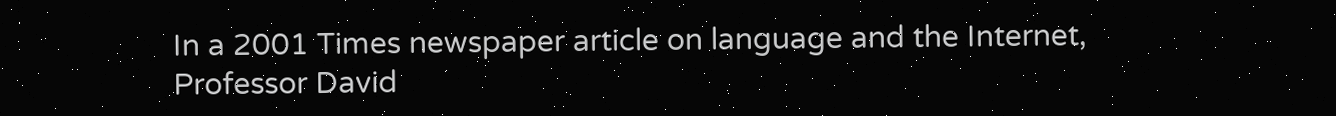In a 2001 Times newspaper article on language and the Internet, Professor David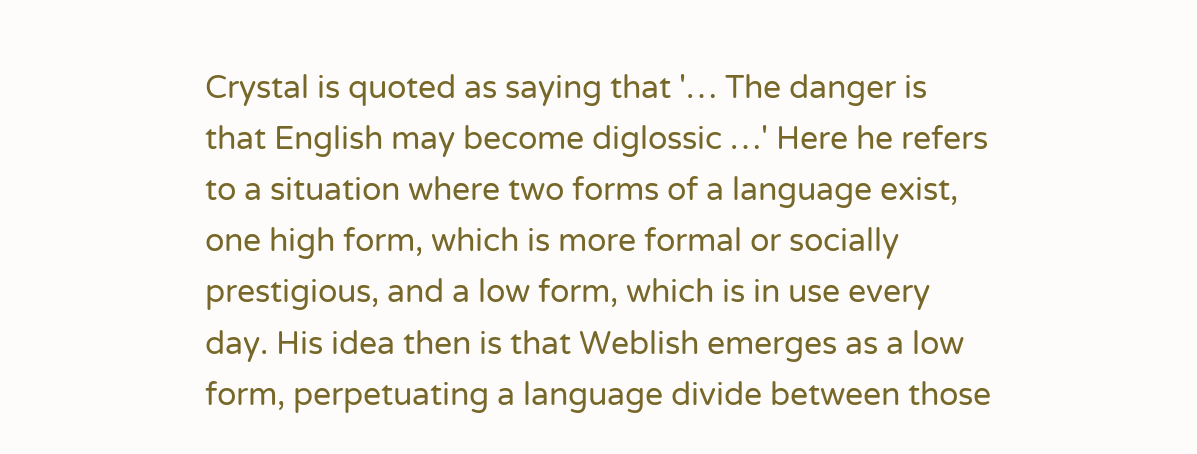Crystal is quoted as saying that '… The danger is that English may become diglossic …' Here he refers to a situation where two forms of a language exist, one high form, which is more formal or socially prestigious, and a low form, which is in use every day. His idea then is that Weblish emerges as a low form, perpetuating a language divide between those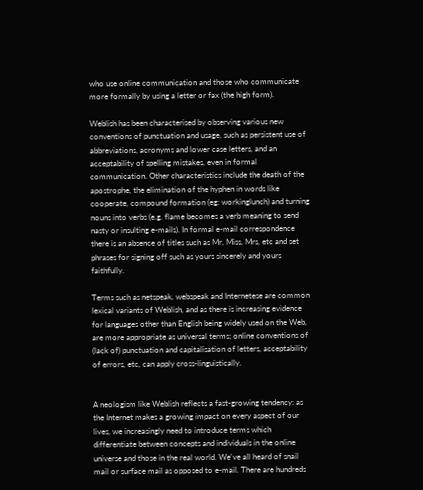who use online communication and those who communicate more formally by using a letter or fax (the high form).

Weblish has been characterised by observing various new conventions of punctuation and usage, such as persistent use of abbreviations, acronyms and lower case letters, and an acceptability of spelling mistakes, even in formal communication. Other characteristics include the death of the apostrophe, the elimination of the hyphen in words like cooperate, compound formation (eg: workinglunch) and turning nouns into verbs (e.g. flame becomes a verb meaning to send nasty or insulting e-mails). In formal e-mail correspondence there is an absence of titles such as Mr, Miss, Mrs, etc and set phrases for signing off such as yours sincerely and yours faithfully.

Terms such as netspeak, webspeak and Internetese are common lexical variants of Weblish, and as there is increasing evidence for languages other than English being widely used on the Web, are more appropriate as universal terms; online conventions of (lack of) punctuation and capitalisation of letters, acceptability of errors, etc, can apply cross-linguistically.


A neologism like Weblish reflects a fast-growing tendency: as the Internet makes a growing impact on every aspect of our lives, we increasingly need to introduce terms which differentiate between concepts and individuals in the online universe and those in the real world. We've all heard of snail mail or surface mail as opposed to e-mail. There are hundreds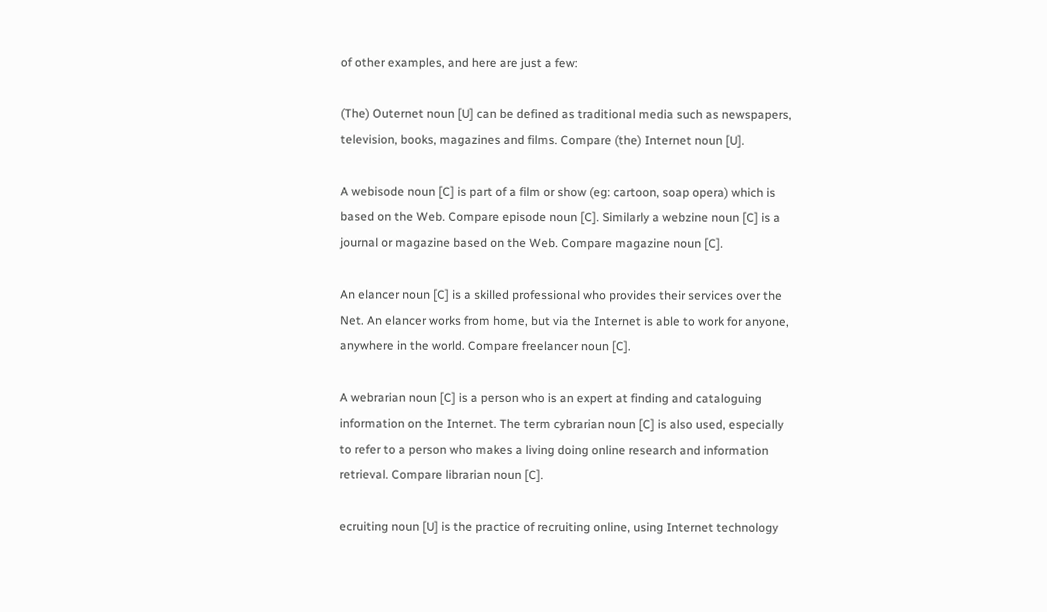of other examples, and here are just a few:

(The) Outernet noun [U] can be defined as traditional media such as newspapers, television, books, magazines and films. Compare (the) Internet noun [U].

A webisode noun [C] is part of a film or show (eg: cartoon, soap opera) which is based on the Web. Compare episode noun [C]. Similarly a webzine noun [C] is a journal or magazine based on the Web. Compare magazine noun [C].

An elancer noun [C] is a skilled professional who provides their services over the Net. An elancer works from home, but via the Internet is able to work for anyone, anywhere in the world. Compare freelancer noun [C].

A webrarian noun [C] is a person who is an expert at finding and cataloguing information on the Internet. The term cybrarian noun [C] is also used, especially to refer to a person who makes a living doing online research and information retrieval. Compare librarian noun [C].

ecruiting noun [U] is the practice of recruiting online, using Internet technology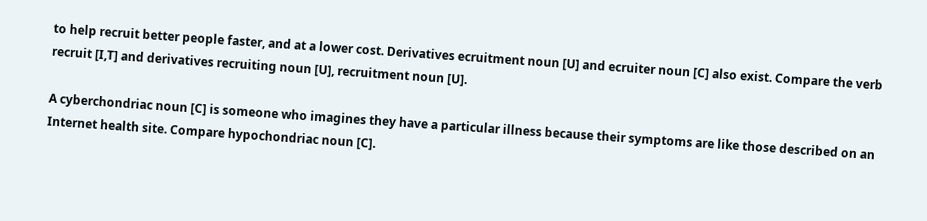to help recruit better people faster, and at a lower cost. Derivatives ecruitment noun [U] and ecruiter noun [C] also exist. Compare the verb recruit [I,T] and derivatives recruiting noun [U], recruitment noun [U].

A cyberchondriac noun [C] is someone who imagines they have a particular illness because their symptoms are like those described on an Internet health site. Compare hypochondriac noun [C].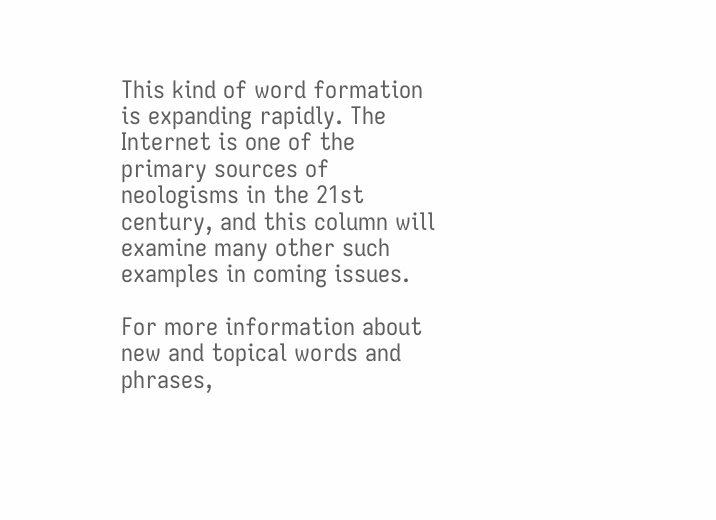This kind of word formation is expanding rapidly. The Internet is one of the primary sources of neologisms in the 21st century, and this column will examine many other such examples in coming issues.

For more information about new and topical words and phrases,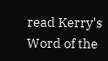read Kerry's Word of the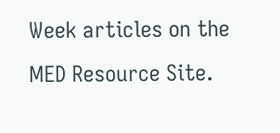Week articles on the MED Resource Site.